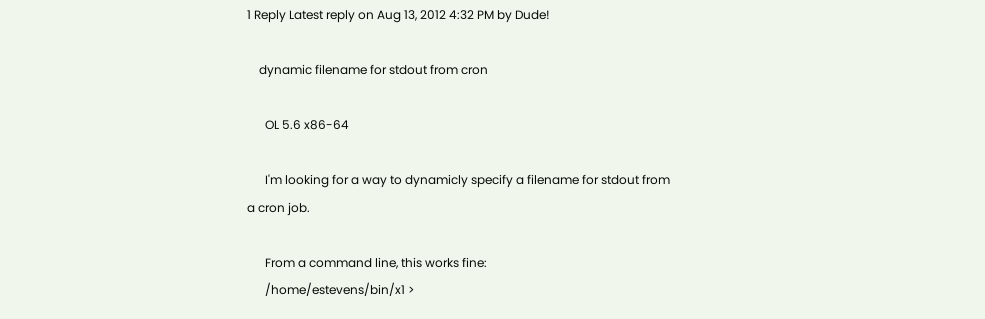1 Reply Latest reply on Aug 13, 2012 4:32 PM by Dude!

    dynamic filename for stdout from cron

      OL 5.6 x86-64

      I'm looking for a way to dynamicly specify a filename for stdout from a cron job.

      From a command line, this works fine:
      /home/estevens/bin/x1 >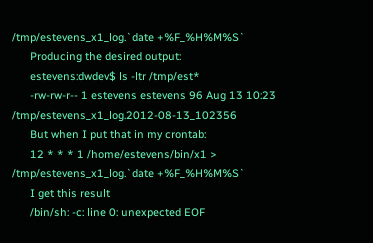/tmp/estevens_x1_log.`date +%F_%H%M%S`
      Producing the desired output:
      estevens:dwdev$ ls -ltr /tmp/est*
      -rw-rw-r-- 1 estevens estevens 96 Aug 13 10:23 /tmp/estevens_x1_log.2012-08-13_102356
      But when I put that in my crontab:
      12 * * * 1 /home/estevens/bin/x1 > /tmp/estevens_x1_log.`date +%F_%H%M%S`
      I get this result
      /bin/sh: -c: line 0: unexpected EOF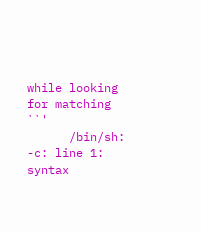while looking for matching ``'
      /bin/sh: -c: line 1: syntax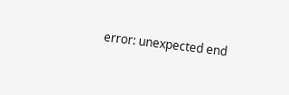error: unexpected end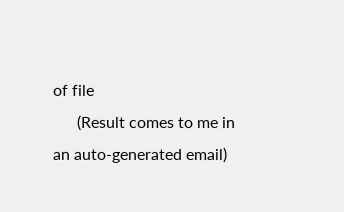of file
      (Result comes to me in an auto-generated email)